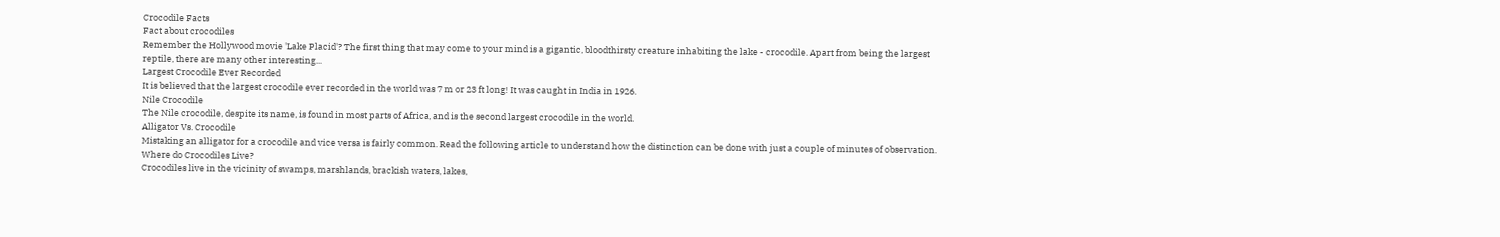Crocodile Facts
Fact about crocodiles
Remember the Hollywood movie 'Lake Placid'? The first thing that may come to your mind is a gigantic, bloodthirsty creature inhabiting the lake - crocodile. Apart from being the largest reptile, there are many other interesting...
Largest Crocodile Ever Recorded
It is believed that the largest crocodile ever recorded in the world was 7 m or 23 ft long! It was caught in India in 1926.
Nile Crocodile
The Nile crocodile, despite its name, is found in most parts of Africa, and is the second largest crocodile in the world.
Alligator Vs. Crocodile
Mistaking an alligator for a crocodile and vice versa is fairly common. Read the following article to understand how the distinction can be done with just a couple of minutes of observation.
Where do Crocodiles Live?
Crocodiles live in the vicinity of swamps, marshlands, brackish waters, lakes,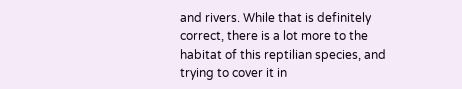and rivers. While that is definitely correct, there is a lot more to the habitat of this reptilian species, and trying to cover it in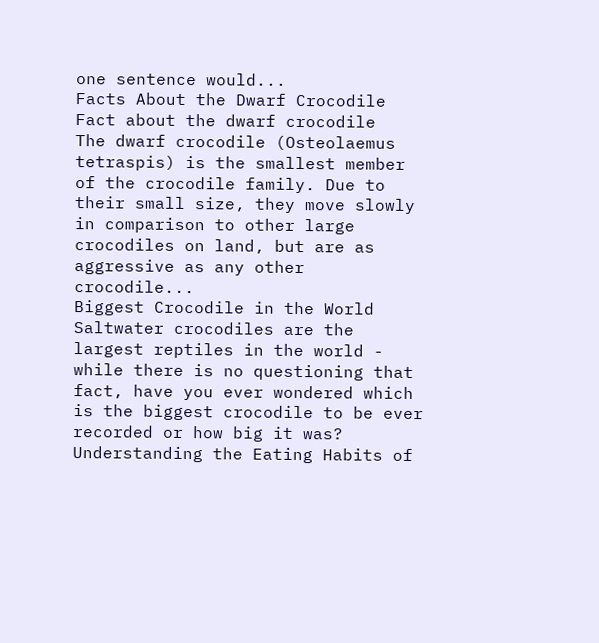one sentence would...
Facts About the Dwarf Crocodile
Fact about the dwarf crocodile
The dwarf crocodile (Osteolaemus tetraspis) is the smallest member of the crocodile family. Due to their small size, they move slowly in comparison to other large crocodiles on land, but are as aggressive as any other crocodile...
Biggest Crocodile in the World
Saltwater crocodiles are the largest reptiles in the world - while there is no questioning that fact, have you ever wondered which is the biggest crocodile to be ever recorded or how big it was?
Understanding the Eating Habits of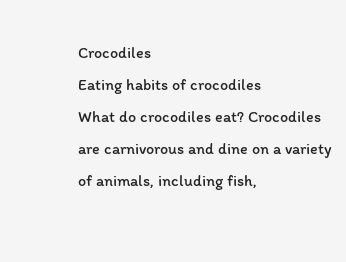Crocodiles
Eating habits of crocodiles
What do crocodiles eat? Crocodiles are carnivorous and dine on a variety of animals, including fish,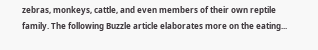zebras, monkeys, cattle, and even members of their own reptile family. The following Buzzle article elaborates more on the eating...